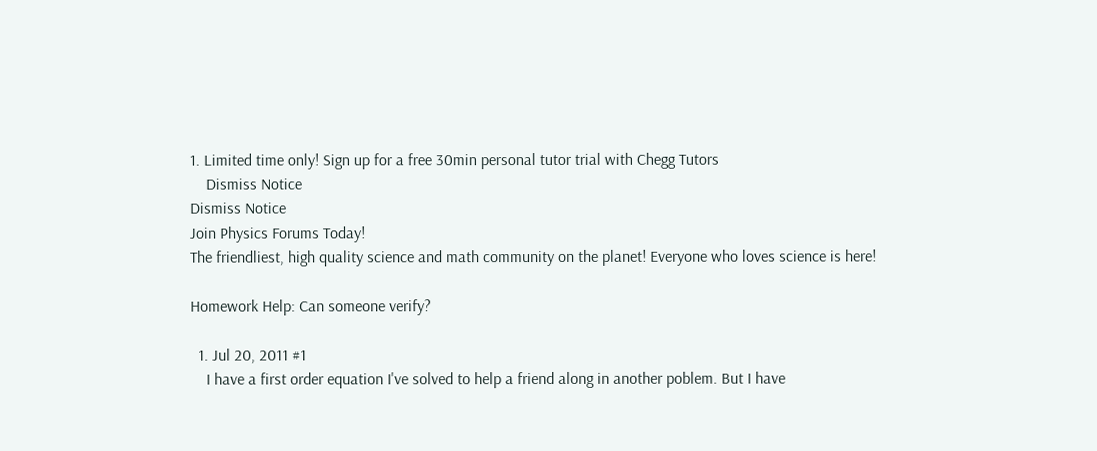1. Limited time only! Sign up for a free 30min personal tutor trial with Chegg Tutors
    Dismiss Notice
Dismiss Notice
Join Physics Forums Today!
The friendliest, high quality science and math community on the planet! Everyone who loves science is here!

Homework Help: Can someone verify?

  1. Jul 20, 2011 #1
    I have a first order equation I've solved to help a friend along in another poblem. But I have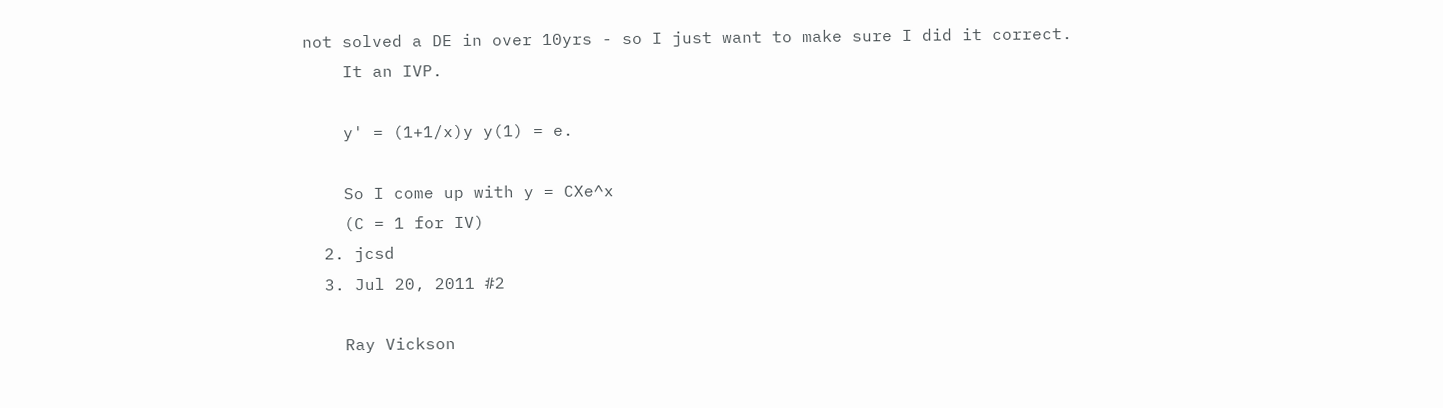not solved a DE in over 10yrs - so I just want to make sure I did it correct.
    It an IVP.

    y' = (1+1/x)y y(1) = e.

    So I come up with y = CXe^x
    (C = 1 for IV)
  2. jcsd
  3. Jul 20, 2011 #2

    Ray Vickson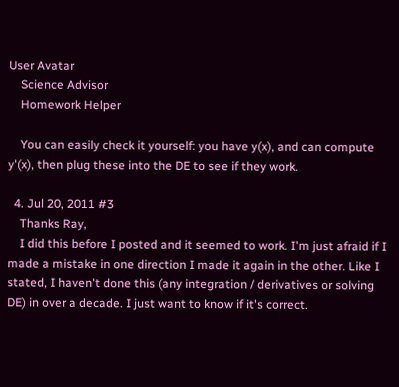User Avatar
    Science Advisor
    Homework Helper

    You can easily check it yourself: you have y(x), and can compute y'(x), then plug these into the DE to see if they work.

  4. Jul 20, 2011 #3
    Thanks Ray,
    I did this before I posted and it seemed to work. I'm just afraid if I made a mistake in one direction I made it again in the other. Like I stated, I haven't done this (any integration / derivatives or solving DE) in over a decade. I just want to know if it's correct.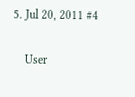5. Jul 20, 2011 #4


    User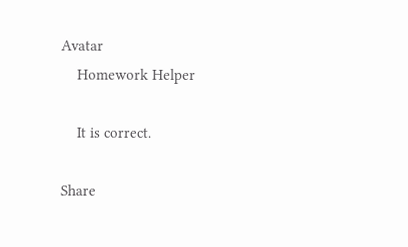Avatar
    Homework Helper

    It is correct.

Share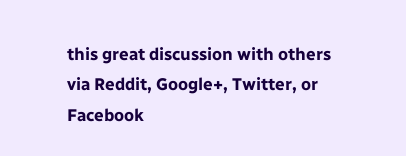this great discussion with others via Reddit, Google+, Twitter, or Facebook